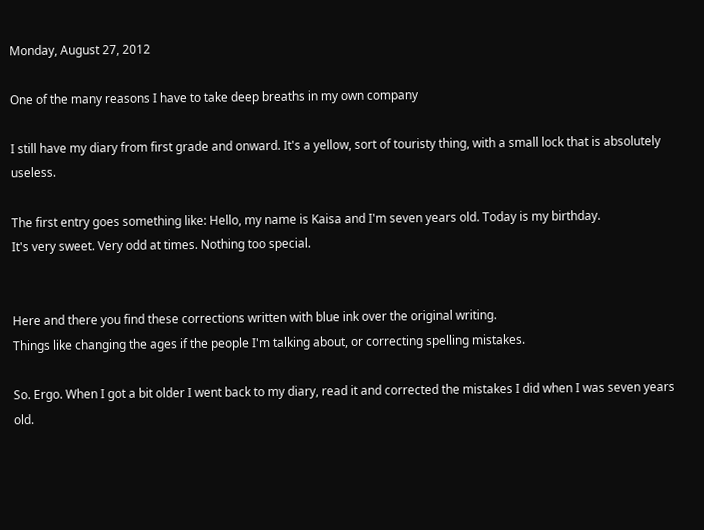Monday, August 27, 2012

One of the many reasons I have to take deep breaths in my own company

I still have my diary from first grade and onward. It's a yellow, sort of touristy thing, with a small lock that is absolutely useless.

The first entry goes something like: Hello, my name is Kaisa and I'm seven years old. Today is my birthday.
It's very sweet. Very odd at times. Nothing too special.


Here and there you find these corrections written with blue ink over the original writing.
Things like changing the ages if the people I'm talking about, or correcting spelling mistakes.

So. Ergo. When I got a bit older I went back to my diary, read it and corrected the mistakes I did when I was seven years old.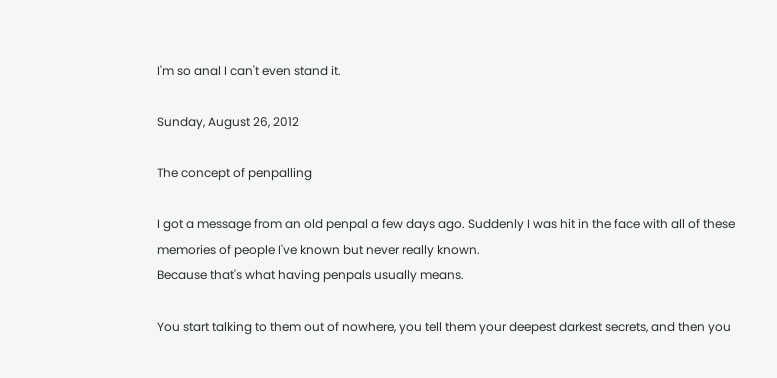I'm so anal I can't even stand it.

Sunday, August 26, 2012

The concept of penpalling

I got a message from an old penpal a few days ago. Suddenly I was hit in the face with all of these memories of people I've known but never really known.
Because that's what having penpals usually means.

You start talking to them out of nowhere, you tell them your deepest darkest secrets, and then you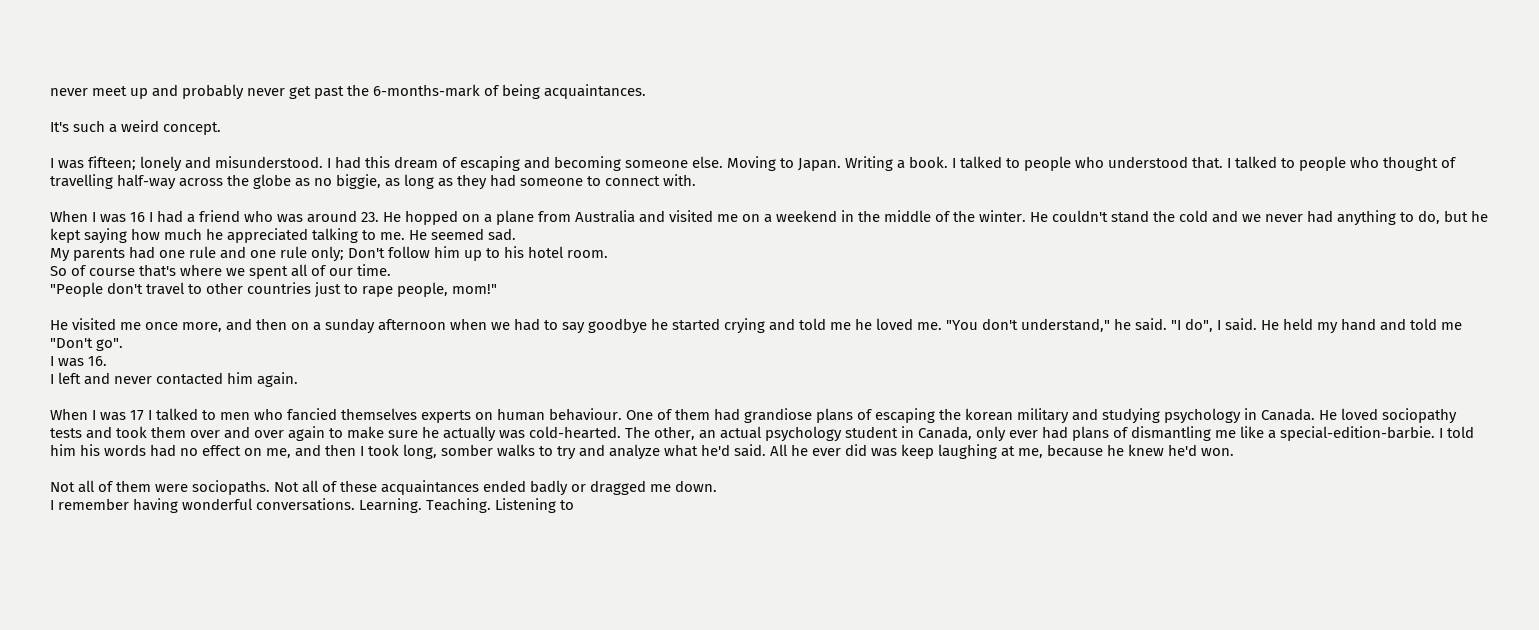never meet up and probably never get past the 6-months-mark of being acquaintances.

It's such a weird concept.

I was fifteen; lonely and misunderstood. I had this dream of escaping and becoming someone else. Moving to Japan. Writing a book. I talked to people who understood that. I talked to people who thought of travelling half-way across the globe as no biggie, as long as they had someone to connect with.

When I was 16 I had a friend who was around 23. He hopped on a plane from Australia and visited me on a weekend in the middle of the winter. He couldn't stand the cold and we never had anything to do, but he kept saying how much he appreciated talking to me. He seemed sad.
My parents had one rule and one rule only; Don't follow him up to his hotel room.
So of course that's where we spent all of our time.
"People don't travel to other countries just to rape people, mom!"

He visited me once more, and then on a sunday afternoon when we had to say goodbye he started crying and told me he loved me. "You don't understand," he said. "I do", I said. He held my hand and told me "Don't go".
I was 16.
I left and never contacted him again.

When I was 17 I talked to men who fancied themselves experts on human behaviour. One of them had grandiose plans of escaping the korean military and studying psychology in Canada. He loved sociopathy tests and took them over and over again to make sure he actually was cold-hearted. The other, an actual psychology student in Canada, only ever had plans of dismantling me like a special-edition-barbie. I told him his words had no effect on me, and then I took long, somber walks to try and analyze what he'd said. All he ever did was keep laughing at me, because he knew he'd won.

Not all of them were sociopaths. Not all of these acquaintances ended badly or dragged me down.
I remember having wonderful conversations. Learning. Teaching. Listening to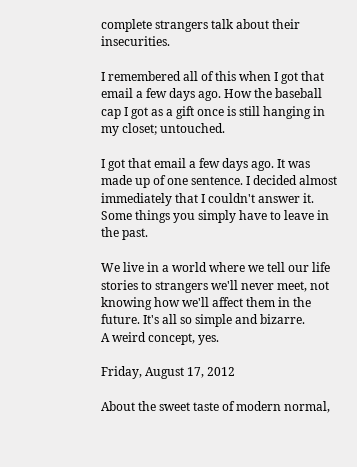complete strangers talk about their insecurities.

I remembered all of this when I got that email a few days ago. How the baseball cap I got as a gift once is still hanging in my closet; untouched.

I got that email a few days ago. It was made up of one sentence. I decided almost immediately that I couldn't answer it. Some things you simply have to leave in the past.

We live in a world where we tell our life stories to strangers we'll never meet, not knowing how we'll affect them in the future. It's all so simple and bizarre.
A weird concept, yes.

Friday, August 17, 2012

About the sweet taste of modern normal,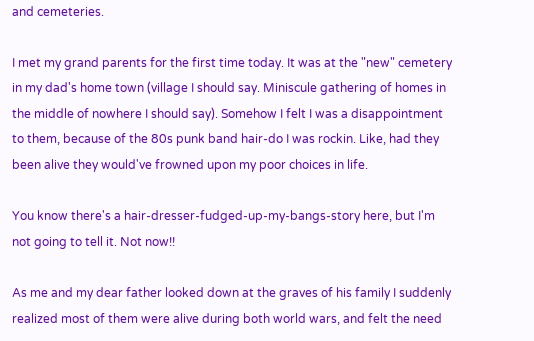and cemeteries.

I met my grand parents for the first time today. It was at the "new" cemetery in my dad's home town (village I should say. Miniscule gathering of homes in the middle of nowhere I should say). Somehow I felt I was a disappointment to them, because of the 80s punk band hair-do I was rockin. Like, had they been alive they would've frowned upon my poor choices in life.

You know there's a hair-dresser-fudged-up-my-bangs-story here, but I'm not going to tell it. Not now!!

As me and my dear father looked down at the graves of his family I suddenly realized most of them were alive during both world wars, and felt the need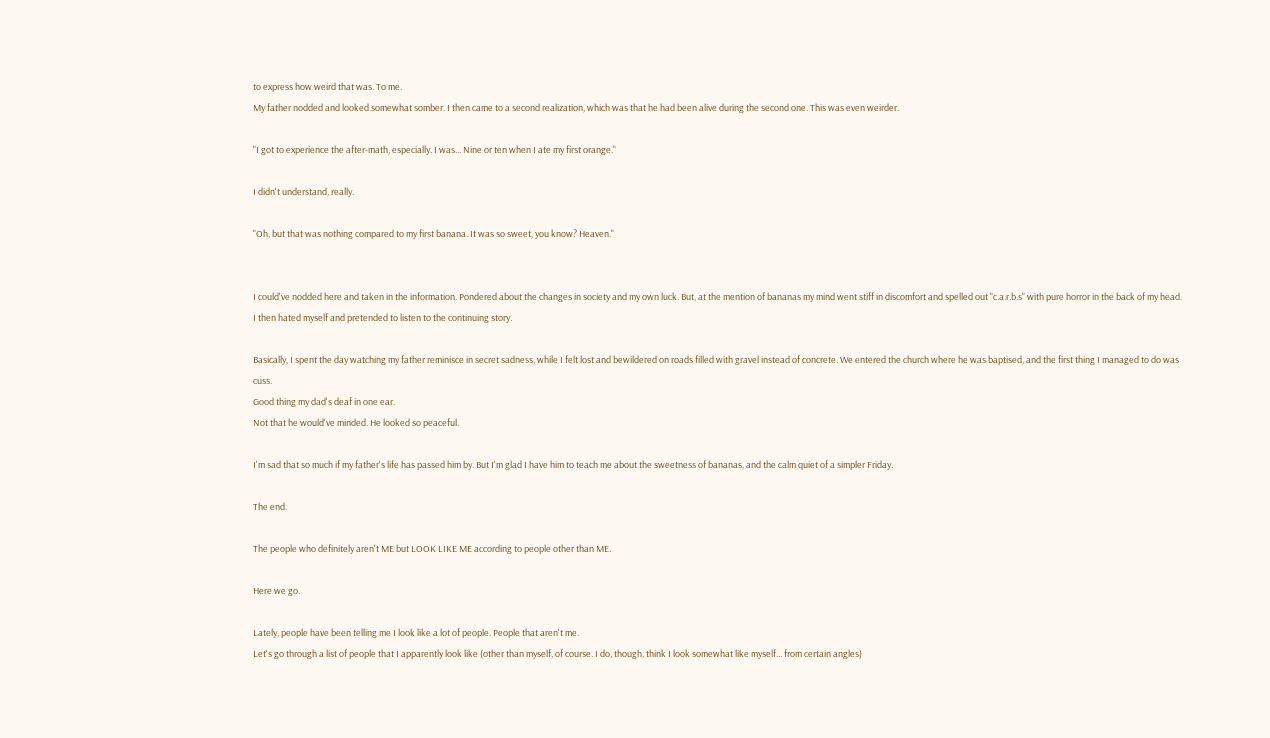to express how weird that was. To me.
My father nodded and looked somewhat somber. I then came to a second realization, which was that he had been alive during the second one. This was even weirder.

"I got to experience the after-math, especially. I was... Nine or ten when I ate my first orange."

I didn't understand, really.

"Oh, but that was nothing compared to my first banana. It was so sweet, you know? Heaven."


I could've nodded here and taken in the information. Pondered about the changes in society and my own luck. But, at the mention of bananas my mind went stiff in discomfort and spelled out "c.a.r.b.s" with pure horror in the back of my head.
I then hated myself and pretended to listen to the continuing story.

Basically, I spent the day watching my father reminisce in secret sadness, while I felt lost and bewildered on roads filled with gravel instead of concrete. We entered the church where he was baptised, and the first thing I managed to do was cuss.
Good thing my dad's deaf in one ear.
Not that he would've minded. He looked so peaceful.

I'm sad that so much if my father's life has passed him by. But I'm glad I have him to teach me about the sweetness of bananas, and the calm quiet of a simpler Friday.

The end.

The people who definitely aren't ME but LOOK LIKE ME according to people other than ME.

Here we go.

Lately, people have been telling me I look like a lot of people. People that aren't me.
Let's go through a list of people that I apparently look like (other than myself, of course. I do, though, think I look somewhat like myself... from certain angles)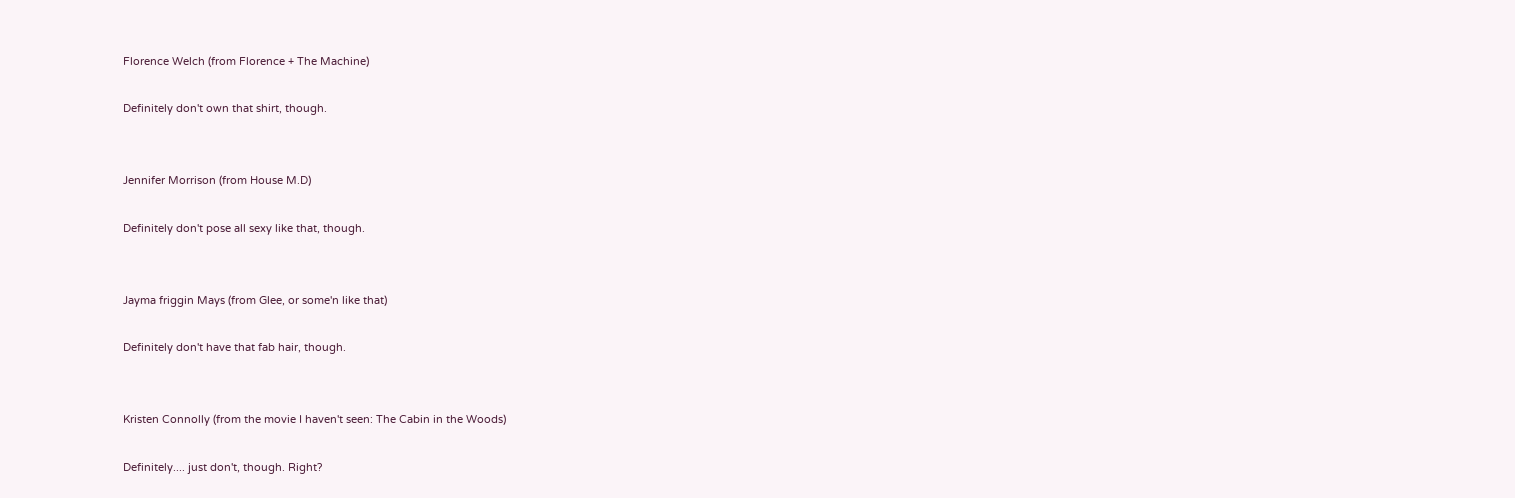Florence Welch (from Florence + The Machine)

Definitely don't own that shirt, though.


Jennifer Morrison (from House M.D)

Definitely don't pose all sexy like that, though.


Jayma friggin Mays (from Glee, or some'n like that)

Definitely don't have that fab hair, though.


Kristen Connolly (from the movie I haven't seen: The Cabin in the Woods)

Definitely.... just don't, though. Right?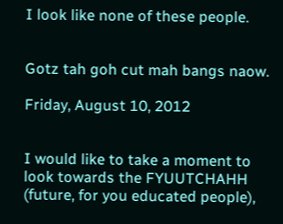I look like none of these people.


Gotz tah goh cut mah bangs naow.

Friday, August 10, 2012


I would like to take a moment to look towards the FYUUTCHAHH (future, for you educated people),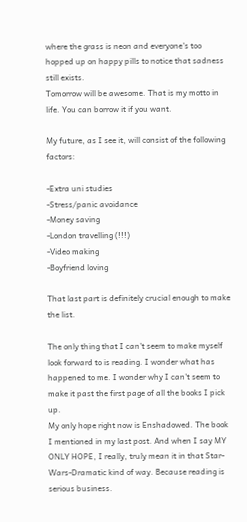where the grass is neon and everyone's too hopped up on happy pills to notice that sadness still exists.
Tomorrow will be awesome. That is my motto in life. You can borrow it if you want.

My future, as I see it, will consist of the following factors:

-Extra uni studies
-Stress/panic avoidance
-Money saving
-London travelling (!!!)
-Video making
-Boyfriend loving

That last part is definitely crucial enough to make the list.

The only thing that I can't seem to make myself look forward to is reading. I wonder what has happened to me. I wonder why I can't seem to make it past the first page of all the books I pick up.
My only hope right now is Enshadowed. The book I mentioned in my last post. And when I say MY ONLY HOPE, I really, truly mean it in that Star-Wars-Dramatic kind of way. Because reading is serious business.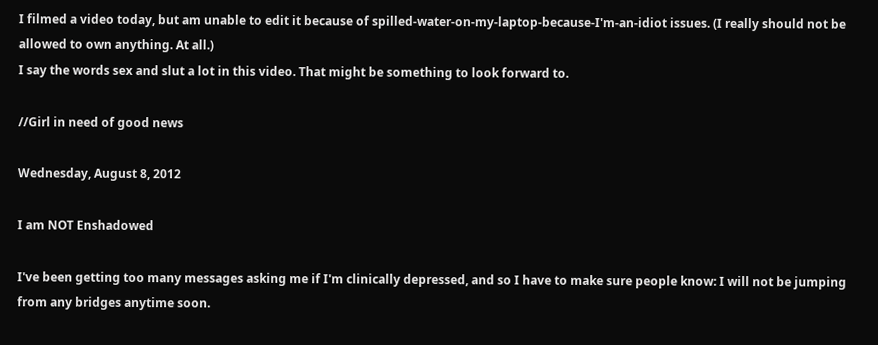I filmed a video today, but am unable to edit it because of spilled-water-on-my-laptop-because-I'm-an-idiot issues. (I really should not be allowed to own anything. At all.)
I say the words sex and slut a lot in this video. That might be something to look forward to.

//Girl in need of good news

Wednesday, August 8, 2012

I am NOT Enshadowed

I've been getting too many messages asking me if I'm clinically depressed, and so I have to make sure people know: I will not be jumping from any bridges anytime soon.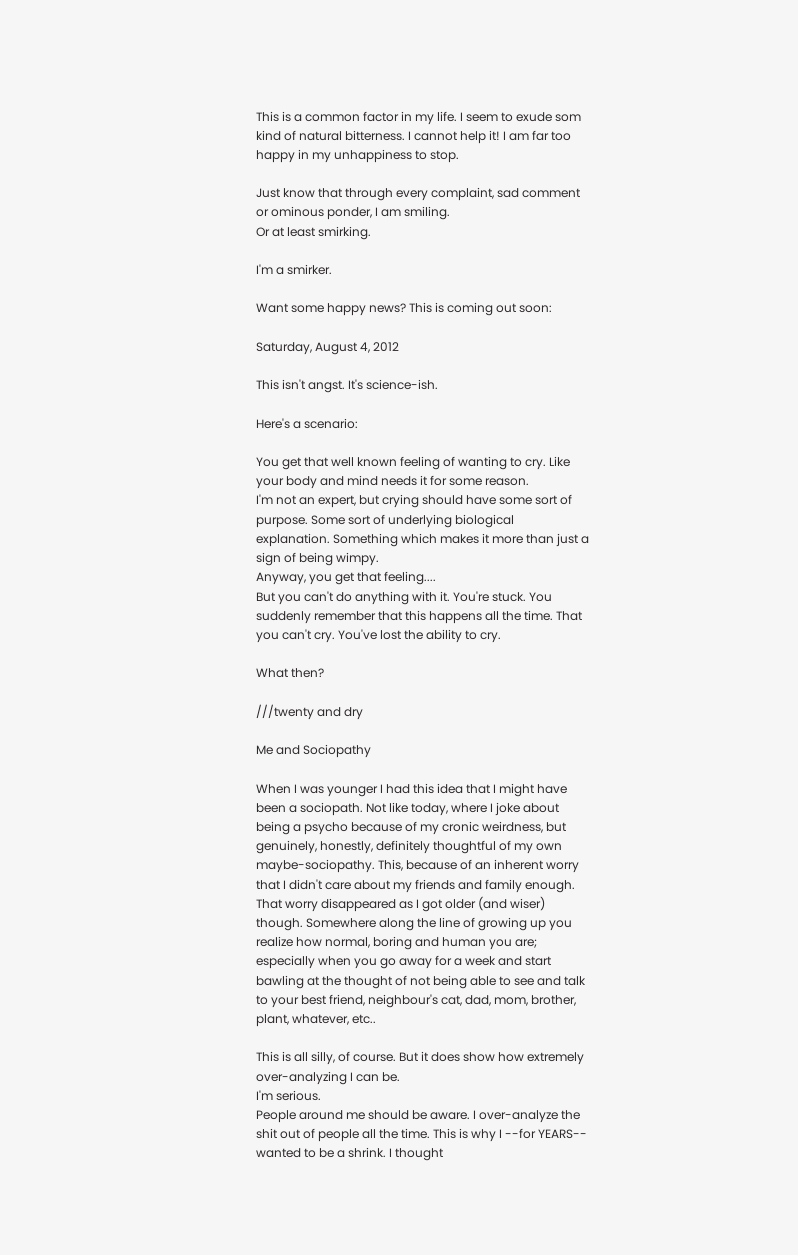This is a common factor in my life. I seem to exude som kind of natural bitterness. I cannot help it! I am far too happy in my unhappiness to stop.

Just know that through every complaint, sad comment or ominous ponder, I am smiling.
Or at least smirking.

I'm a smirker.

Want some happy news? This is coming out soon:

Saturday, August 4, 2012

This isn't angst. It's science-ish.

Here's a scenario:

You get that well known feeling of wanting to cry. Like your body and mind needs it for some reason.
I'm not an expert, but crying should have some sort of purpose. Some sort of underlying biological explanation. Something which makes it more than just a sign of being wimpy.
Anyway, you get that feeling....
But you can't do anything with it. You're stuck. You suddenly remember that this happens all the time. That you can't cry. You've lost the ability to cry.

What then?

///twenty and dry

Me and Sociopathy

When I was younger I had this idea that I might have been a sociopath. Not like today, where I joke about being a psycho because of my cronic weirdness, but genuinely, honestly, definitely thoughtful of my own maybe-sociopathy. This, because of an inherent worry that I didn't care about my friends and family enough.
That worry disappeared as I got older (and wiser) though. Somewhere along the line of growing up you realize how normal, boring and human you are; especially when you go away for a week and start bawling at the thought of not being able to see and talk to your best friend, neighbour's cat, dad, mom, brother, plant, whatever, etc..

This is all silly, of course. But it does show how extremely over-analyzing I can be.
I'm serious.
People around me should be aware. I over-analyze the shit out of people all the time. This is why I --for YEARS-- wanted to be a shrink. I thought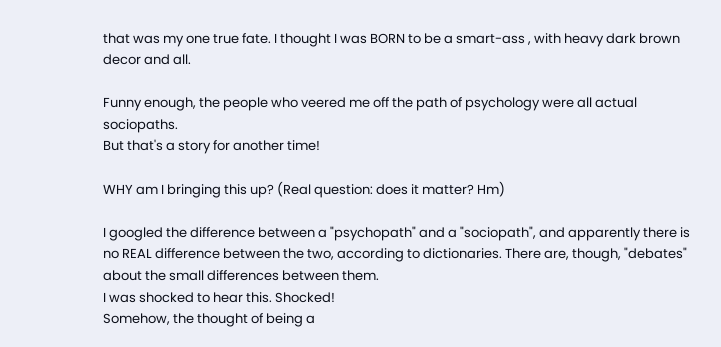that was my one true fate. I thought I was BORN to be a smart-ass , with heavy dark brown decor and all.

Funny enough, the people who veered me off the path of psychology were all actual sociopaths.
But that's a story for another time!

WHY am I bringing this up? (Real question: does it matter? Hm)

I googled the difference between a "psychopath" and a "sociopath", and apparently there is no REAL difference between the two, according to dictionaries. There are, though, "debates" about the small differences between them.
I was shocked to hear this. Shocked!
Somehow, the thought of being a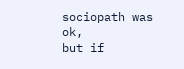sociopath was ok,
but if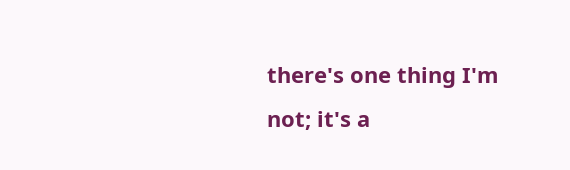there's one thing I'm not; it's a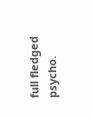full fledged psycho.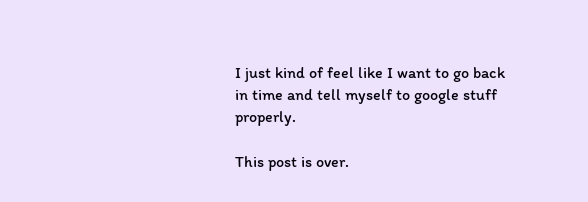I just kind of feel like I want to go back in time and tell myself to google stuff properly.

This post is over.